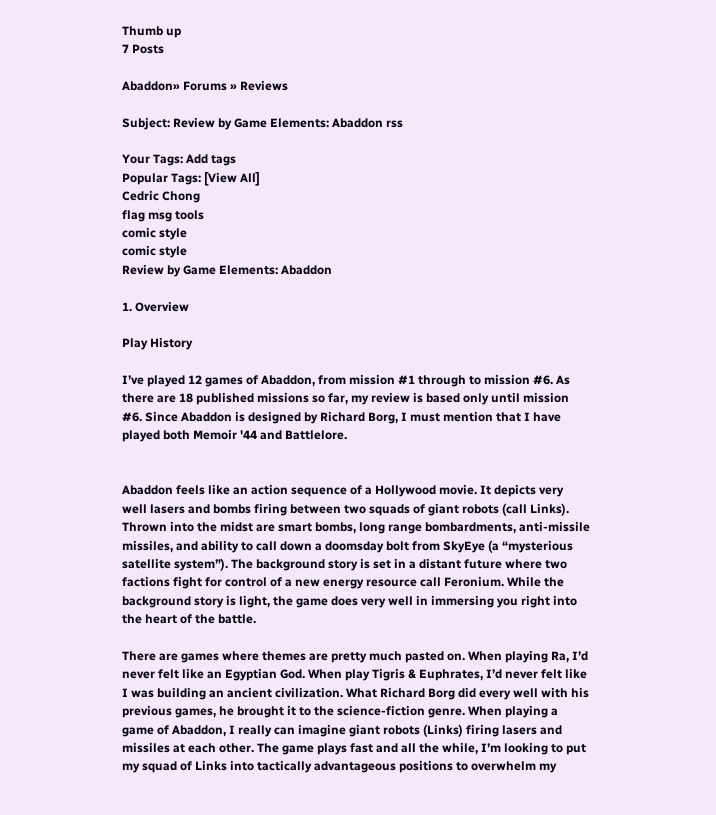Thumb up
7 Posts

Abaddon» Forums » Reviews

Subject: Review by Game Elements: Abaddon rss

Your Tags: Add tags
Popular Tags: [View All]
Cedric Chong
flag msg tools
comic style
comic style
Review by Game Elements: Abaddon

1. Overview

Play History

I’ve played 12 games of Abaddon, from mission #1 through to mission #6. As there are 18 published missions so far, my review is based only until mission #6. Since Abaddon is designed by Richard Borg, I must mention that I have played both Memoir '44 and Battlelore.


Abaddon feels like an action sequence of a Hollywood movie. It depicts very well lasers and bombs firing between two squads of giant robots (call Links). Thrown into the midst are smart bombs, long range bombardments, anti-missile missiles, and ability to call down a doomsday bolt from SkyEye (a “mysterious satellite system”). The background story is set in a distant future where two factions fight for control of a new energy resource call Feronium. While the background story is light, the game does very well in immersing you right into the heart of the battle.

There are games where themes are pretty much pasted on. When playing Ra, I’d never felt like an Egyptian God. When play Tigris & Euphrates, I’d never felt like I was building an ancient civilization. What Richard Borg did every well with his previous games, he brought it to the science-fiction genre. When playing a game of Abaddon, I really can imagine giant robots (Links) firing lasers and missiles at each other. The game plays fast and all the while, I’m looking to put my squad of Links into tactically advantageous positions to overwhelm my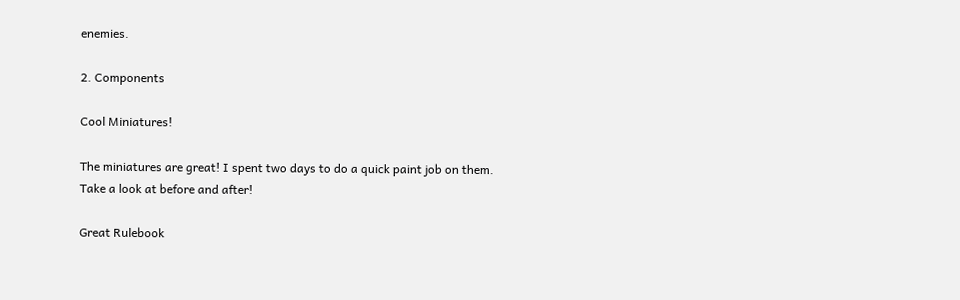enemies.

2. Components

Cool Miniatures!

The miniatures are great! I spent two days to do a quick paint job on them. Take a look at before and after!

Great Rulebook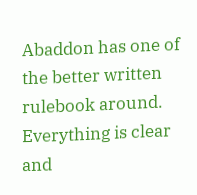Abaddon has one of the better written rulebook around. Everything is clear and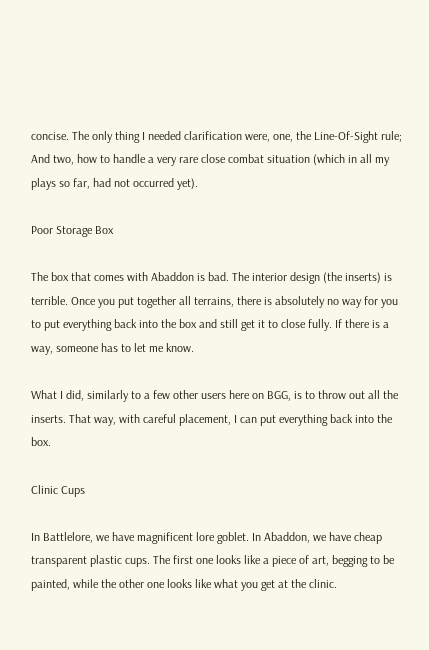concise. The only thing I needed clarification were, one, the Line-Of-Sight rule; And two, how to handle a very rare close combat situation (which in all my plays so far, had not occurred yet).

Poor Storage Box

The box that comes with Abaddon is bad. The interior design (the inserts) is terrible. Once you put together all terrains, there is absolutely no way for you to put everything back into the box and still get it to close fully. If there is a way, someone has to let me know.

What I did, similarly to a few other users here on BGG, is to throw out all the inserts. That way, with careful placement, I can put everything back into the box.

Clinic Cups

In Battlelore, we have magnificent lore goblet. In Abaddon, we have cheap transparent plastic cups. The first one looks like a piece of art, begging to be painted, while the other one looks like what you get at the clinic.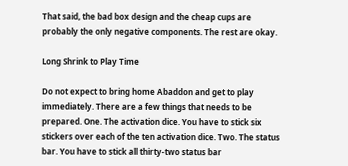That said, the bad box design and the cheap cups are probably the only negative components. The rest are okay.

Long Shrink to Play Time

Do not expect to bring home Abaddon and get to play immediately. There are a few things that needs to be prepared. One. The activation dice. You have to stick six stickers over each of the ten activation dice. Two. The status bar. You have to stick all thirty-two status bar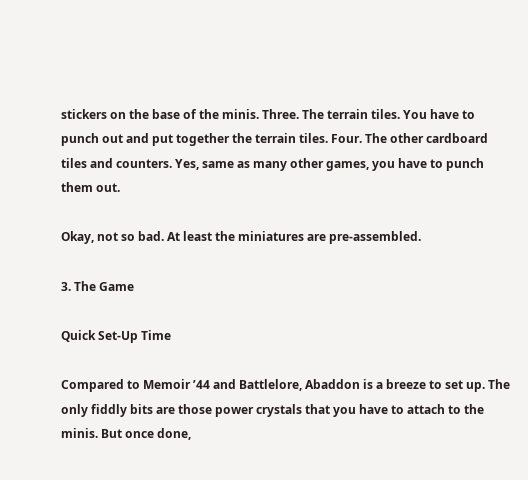stickers on the base of the minis. Three. The terrain tiles. You have to punch out and put together the terrain tiles. Four. The other cardboard tiles and counters. Yes, same as many other games, you have to punch them out.

Okay, not so bad. At least the miniatures are pre-assembled.

3. The Game

Quick Set-Up Time

Compared to Memoir ’44 and Battlelore, Abaddon is a breeze to set up. The only fiddly bits are those power crystals that you have to attach to the minis. But once done,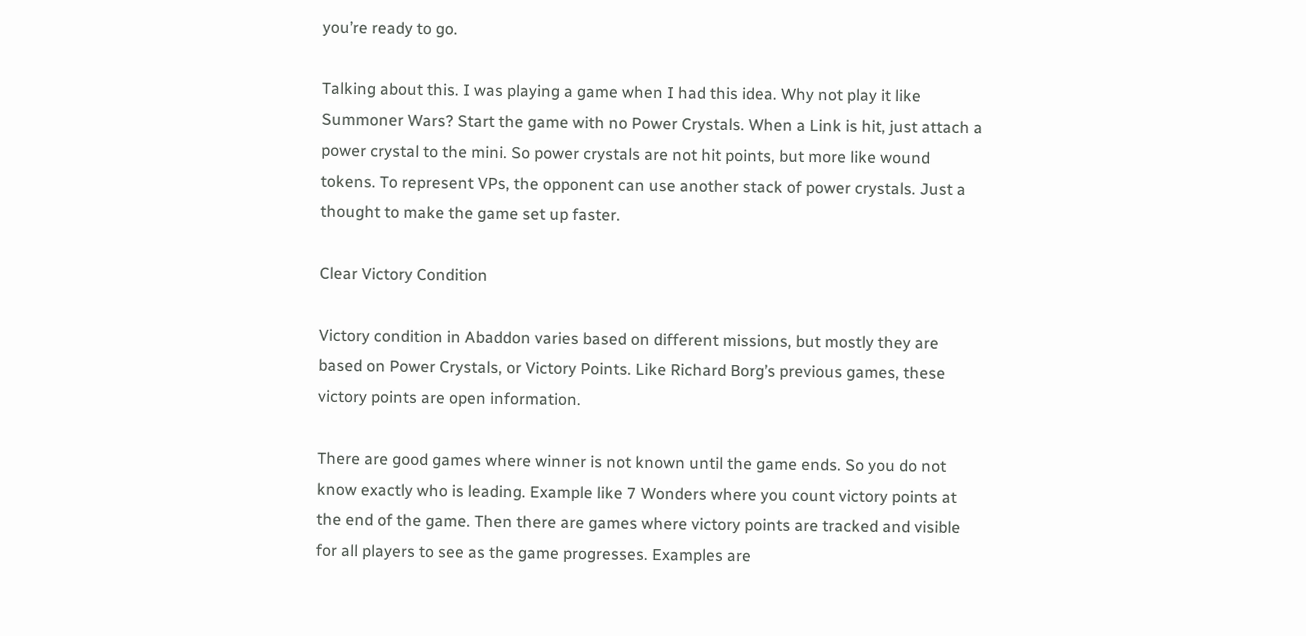you’re ready to go.

Talking about this. I was playing a game when I had this idea. Why not play it like Summoner Wars? Start the game with no Power Crystals. When a Link is hit, just attach a power crystal to the mini. So power crystals are not hit points, but more like wound tokens. To represent VPs, the opponent can use another stack of power crystals. Just a thought to make the game set up faster.

Clear Victory Condition

Victory condition in Abaddon varies based on different missions, but mostly they are based on Power Crystals, or Victory Points. Like Richard Borg’s previous games, these victory points are open information.

There are good games where winner is not known until the game ends. So you do not know exactly who is leading. Example like 7 Wonders where you count victory points at the end of the game. Then there are games where victory points are tracked and visible for all players to see as the game progresses. Examples are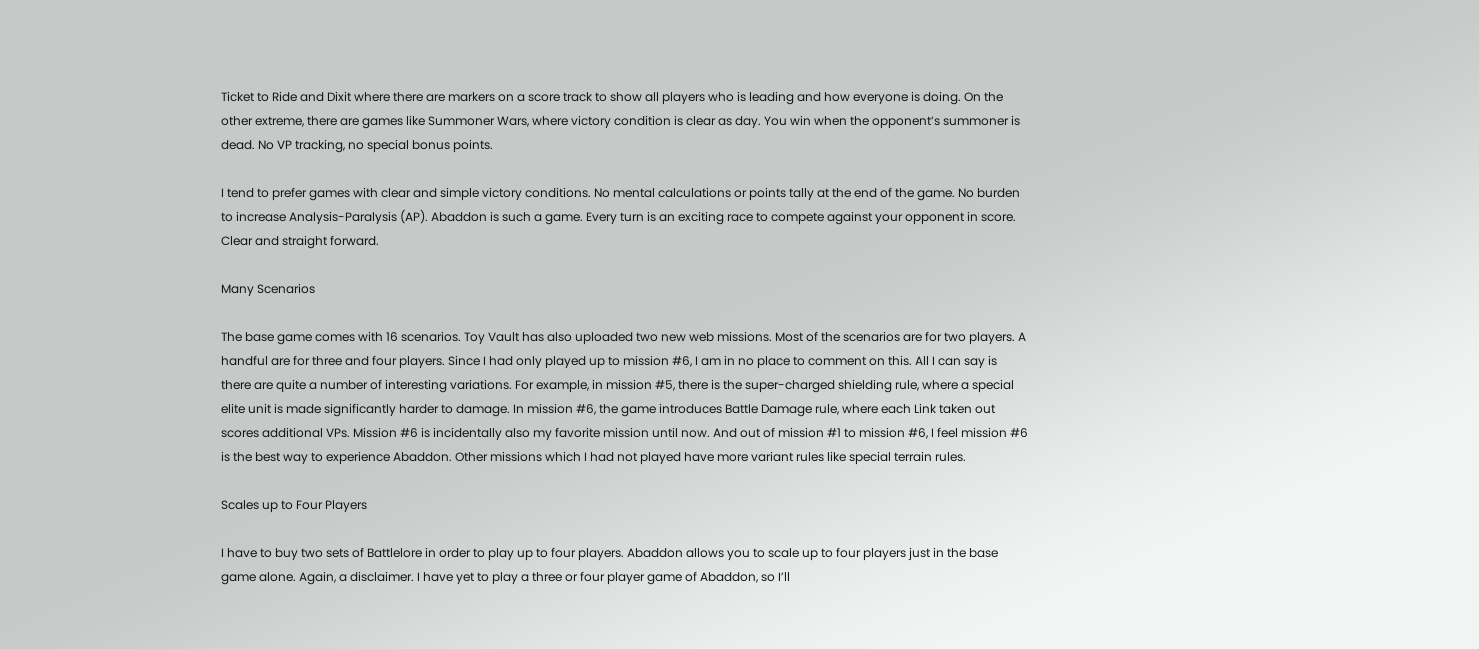Ticket to Ride and Dixit where there are markers on a score track to show all players who is leading and how everyone is doing. On the other extreme, there are games like Summoner Wars, where victory condition is clear as day. You win when the opponent’s summoner is dead. No VP tracking, no special bonus points.

I tend to prefer games with clear and simple victory conditions. No mental calculations or points tally at the end of the game. No burden to increase Analysis-Paralysis (AP). Abaddon is such a game. Every turn is an exciting race to compete against your opponent in score. Clear and straight forward.

Many Scenarios

The base game comes with 16 scenarios. Toy Vault has also uploaded two new web missions. Most of the scenarios are for two players. A handful are for three and four players. Since I had only played up to mission #6, I am in no place to comment on this. All I can say is there are quite a number of interesting variations. For example, in mission #5, there is the super-charged shielding rule, where a special elite unit is made significantly harder to damage. In mission #6, the game introduces Battle Damage rule, where each Link taken out scores additional VPs. Mission #6 is incidentally also my favorite mission until now. And out of mission #1 to mission #6, I feel mission #6 is the best way to experience Abaddon. Other missions which I had not played have more variant rules like special terrain rules.

Scales up to Four Players

I have to buy two sets of Battlelore in order to play up to four players. Abaddon allows you to scale up to four players just in the base game alone. Again, a disclaimer. I have yet to play a three or four player game of Abaddon, so I’ll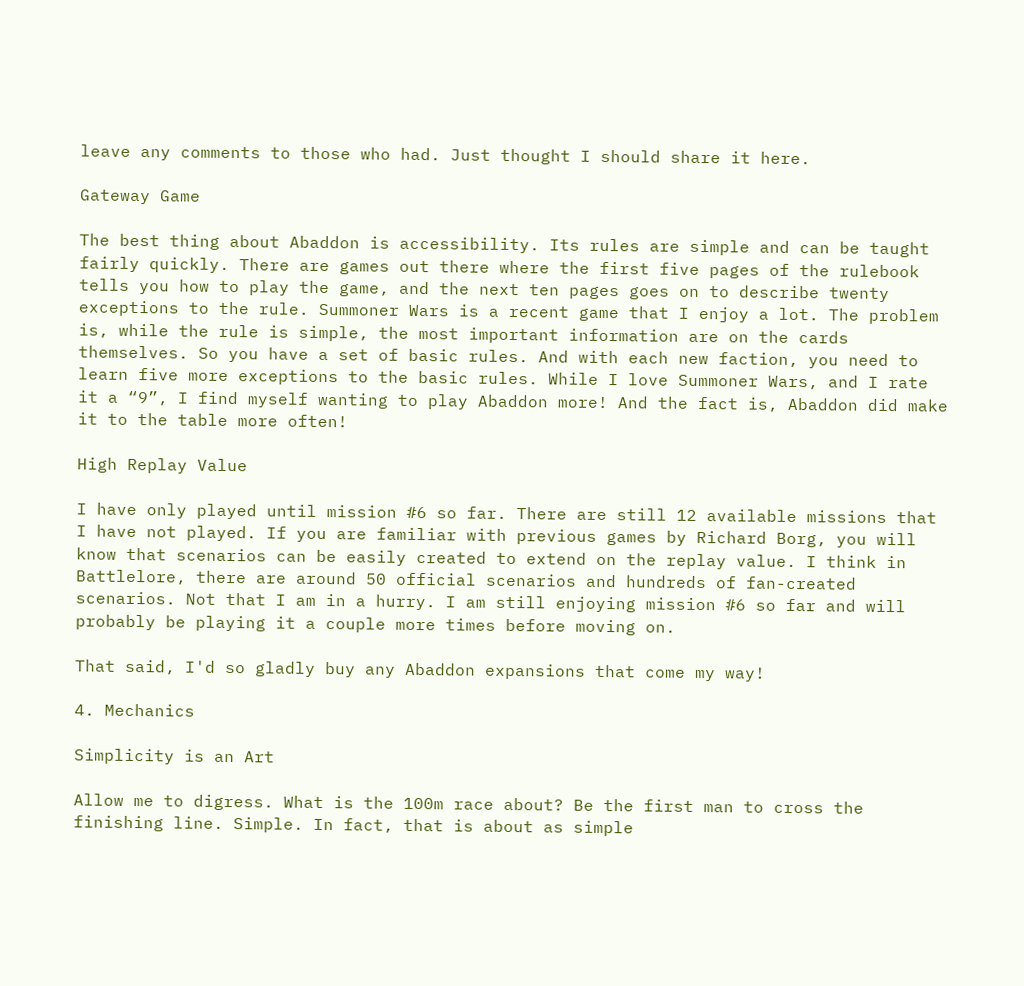leave any comments to those who had. Just thought I should share it here.

Gateway Game

The best thing about Abaddon is accessibility. Its rules are simple and can be taught fairly quickly. There are games out there where the first five pages of the rulebook tells you how to play the game, and the next ten pages goes on to describe twenty exceptions to the rule. Summoner Wars is a recent game that I enjoy a lot. The problem is, while the rule is simple, the most important information are on the cards themselves. So you have a set of basic rules. And with each new faction, you need to learn five more exceptions to the basic rules. While I love Summoner Wars, and I rate it a “9”, I find myself wanting to play Abaddon more! And the fact is, Abaddon did make it to the table more often!

High Replay Value

I have only played until mission #6 so far. There are still 12 available missions that I have not played. If you are familiar with previous games by Richard Borg, you will know that scenarios can be easily created to extend on the replay value. I think in Battlelore, there are around 50 official scenarios and hundreds of fan-created scenarios. Not that I am in a hurry. I am still enjoying mission #6 so far and will probably be playing it a couple more times before moving on.

That said, I'd so gladly buy any Abaddon expansions that come my way!

4. Mechanics

Simplicity is an Art

Allow me to digress. What is the 100m race about? Be the first man to cross the finishing line. Simple. In fact, that is about as simple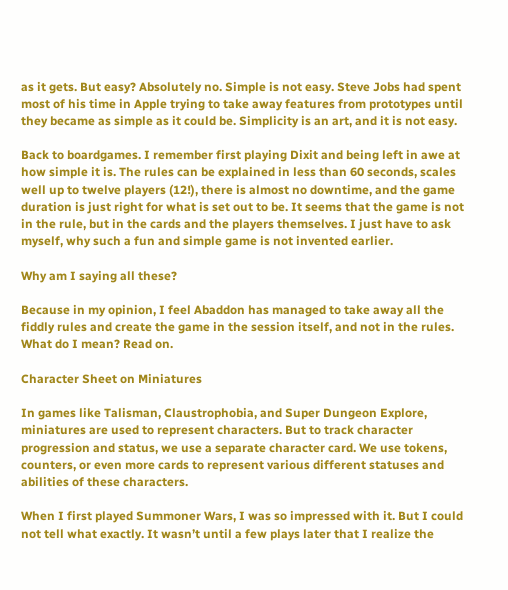as it gets. But easy? Absolutely no. Simple is not easy. Steve Jobs had spent most of his time in Apple trying to take away features from prototypes until they became as simple as it could be. Simplicity is an art, and it is not easy.

Back to boardgames. I remember first playing Dixit and being left in awe at how simple it is. The rules can be explained in less than 60 seconds, scales well up to twelve players (12!), there is almost no downtime, and the game duration is just right for what is set out to be. It seems that the game is not in the rule, but in the cards and the players themselves. I just have to ask myself, why such a fun and simple game is not invented earlier.

Why am I saying all these?

Because in my opinion, I feel Abaddon has managed to take away all the fiddly rules and create the game in the session itself, and not in the rules. What do I mean? Read on.

Character Sheet on Miniatures

In games like Talisman, Claustrophobia, and Super Dungeon Explore, miniatures are used to represent characters. But to track character progression and status, we use a separate character card. We use tokens, counters, or even more cards to represent various different statuses and abilities of these characters.

When I first played Summoner Wars, I was so impressed with it. But I could not tell what exactly. It wasn’t until a few plays later that I realize the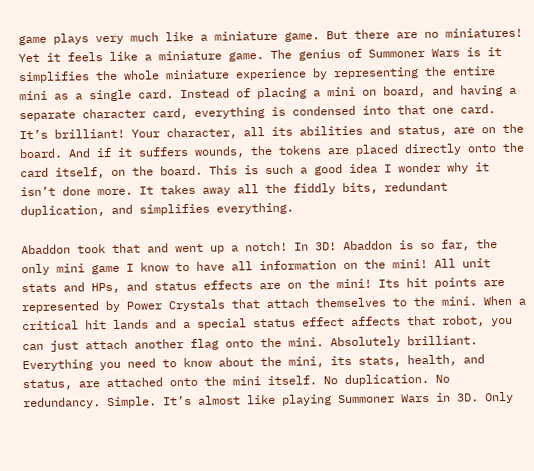game plays very much like a miniature game. But there are no miniatures! Yet it feels like a miniature game. The genius of Summoner Wars is it simplifies the whole miniature experience by representing the entire mini as a single card. Instead of placing a mini on board, and having a separate character card, everything is condensed into that one card. It’s brilliant! Your character, all its abilities and status, are on the board. And if it suffers wounds, the tokens are placed directly onto the card itself, on the board. This is such a good idea I wonder why it isn’t done more. It takes away all the fiddly bits, redundant duplication, and simplifies everything.

Abaddon took that and went up a notch! In 3D! Abaddon is so far, the only mini game I know to have all information on the mini! All unit stats and HPs, and status effects are on the mini! Its hit points are represented by Power Crystals that attach themselves to the mini. When a critical hit lands and a special status effect affects that robot, you can just attach another flag onto the mini. Absolutely brilliant. Everything you need to know about the mini, its stats, health, and status, are attached onto the mini itself. No duplication. No redundancy. Simple. It’s almost like playing Summoner Wars in 3D. Only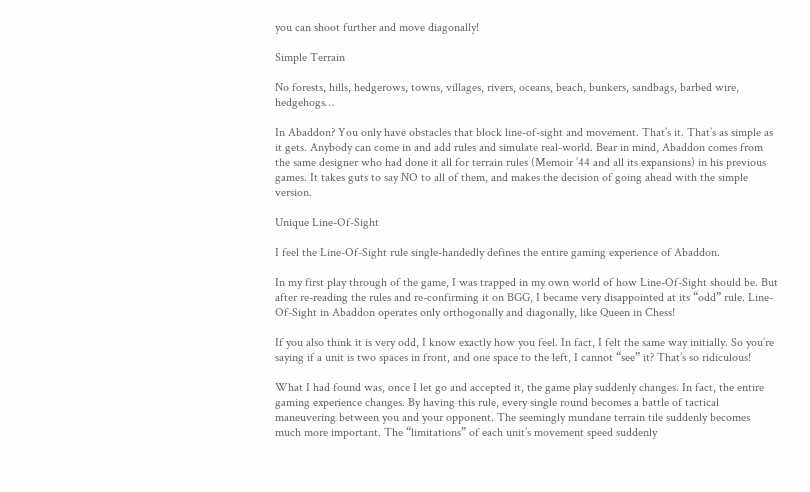you can shoot further and move diagonally!

Simple Terrain

No forests, hills, hedgerows, towns, villages, rivers, oceans, beach, bunkers, sandbags, barbed wire, hedgehogs…

In Abaddon? You only have obstacles that block line-of-sight and movement. That’s it. That’s as simple as it gets. Anybody can come in and add rules and simulate real-world. Bear in mind, Abaddon comes from the same designer who had done it all for terrain rules (Memoir ’44 and all its expansions) in his previous games. It takes guts to say NO to all of them, and makes the decision of going ahead with the simple version.

Unique Line-Of-Sight

I feel the Line-Of-Sight rule single-handedly defines the entire gaming experience of Abaddon.

In my first play through of the game, I was trapped in my own world of how Line-Of-Sight should be. But after re-reading the rules and re-confirming it on BGG, I became very disappointed at its “odd” rule. Line-Of-Sight in Abaddon operates only orthogonally and diagonally, like Queen in Chess!

If you also think it is very odd, I know exactly how you feel. In fact, I felt the same way initially. So you’re saying if a unit is two spaces in front, and one space to the left, I cannot “see” it? That’s so ridiculous!

What I had found was, once I let go and accepted it, the game play suddenly changes. In fact, the entire gaming experience changes. By having this rule, every single round becomes a battle of tactical maneuvering between you and your opponent. The seemingly mundane terrain tile suddenly becomes much more important. The “limitations” of each unit’s movement speed suddenly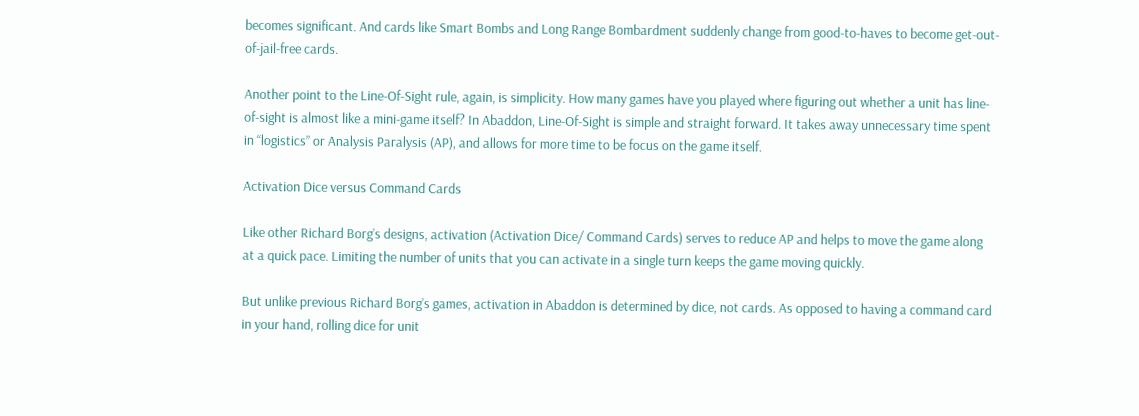becomes significant. And cards like Smart Bombs and Long Range Bombardment suddenly change from good-to-haves to become get-out-of-jail-free cards.

Another point to the Line-Of-Sight rule, again, is simplicity. How many games have you played where figuring out whether a unit has line-of-sight is almost like a mini-game itself? In Abaddon, Line-Of-Sight is simple and straight forward. It takes away unnecessary time spent in “logistics” or Analysis Paralysis (AP), and allows for more time to be focus on the game itself.

Activation Dice versus Command Cards

Like other Richard Borg’s designs, activation (Activation Dice/ Command Cards) serves to reduce AP and helps to move the game along at a quick pace. Limiting the number of units that you can activate in a single turn keeps the game moving quickly.

But unlike previous Richard Borg’s games, activation in Abaddon is determined by dice, not cards. As opposed to having a command card in your hand, rolling dice for unit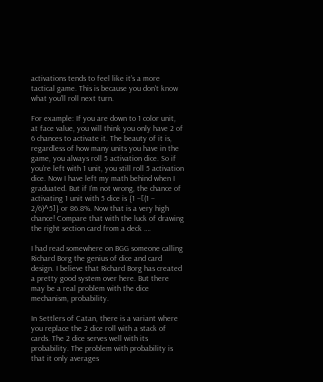activations tends to feel like it’s a more tactical game. This is because you don't know what you'll roll next turn.

For example: If you are down to 1 color unit, at face value, you will think you only have 2 of 6 chances to activate it. The beauty of it is, regardless of how many units you have in the game, you always roll 5 activation dice. So if you’re left with 1 unit, you still roll 5 activation dice. Now I have left my math behind when I graduated. But if I’m not wrong, the chance of activating 1 unit with 5 dice is {1 –[(1 – 2/6)^5]} or 86.8%. Now that is a very high chance! Compare that with the luck of drawing the right section card from a deck ….

I had read somewhere on BGG someone calling Richard Borg the genius of dice and card design. I believe that Richard Borg has created a pretty good system over here. But there may be a real problem with the dice mechanism, probability.

In Settlers of Catan, there is a variant where you replace the 2 dice roll with a stack of cards. The 2 dice serves well with its probability. The problem with probability is that it only averages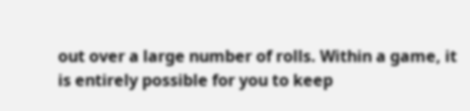out over a large number of rolls. Within a game, it is entirely possible for you to keep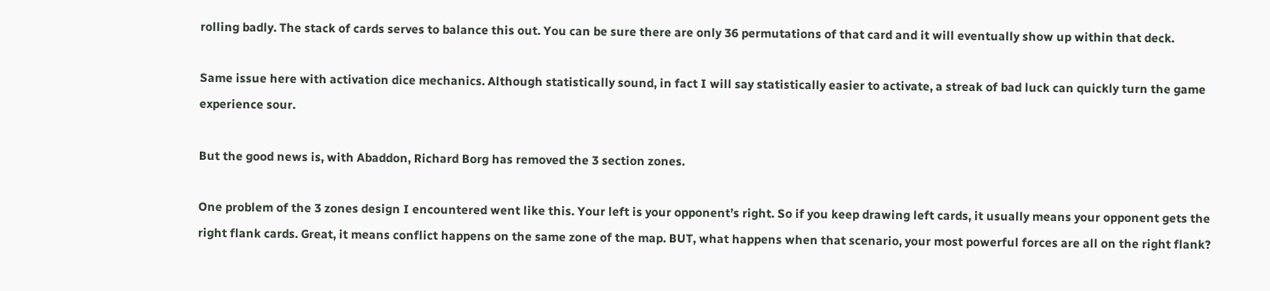rolling badly. The stack of cards serves to balance this out. You can be sure there are only 36 permutations of that card and it will eventually show up within that deck.

Same issue here with activation dice mechanics. Although statistically sound, in fact I will say statistically easier to activate, a streak of bad luck can quickly turn the game experience sour.

But the good news is, with Abaddon, Richard Borg has removed the 3 section zones.

One problem of the 3 zones design I encountered went like this. Your left is your opponent’s right. So if you keep drawing left cards, it usually means your opponent gets the right flank cards. Great, it means conflict happens on the same zone of the map. BUT, what happens when that scenario, your most powerful forces are all on the right flank?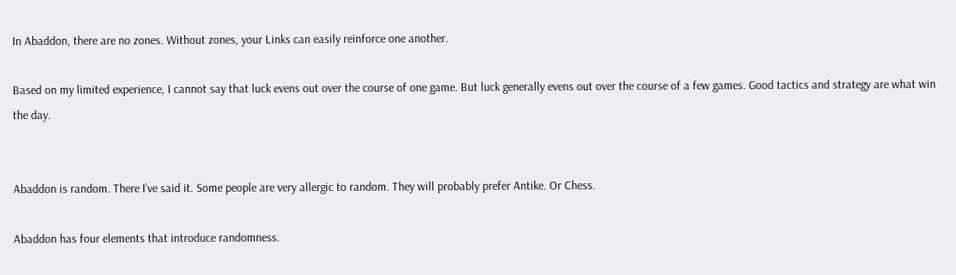In Abaddon, there are no zones. Without zones, your Links can easily reinforce one another.

Based on my limited experience, I cannot say that luck evens out over the course of one game. But luck generally evens out over the course of a few games. Good tactics and strategy are what win the day.


Abaddon is random. There I’ve said it. Some people are very allergic to random. They will probably prefer Antike. Or Chess.

Abaddon has four elements that introduce randomness.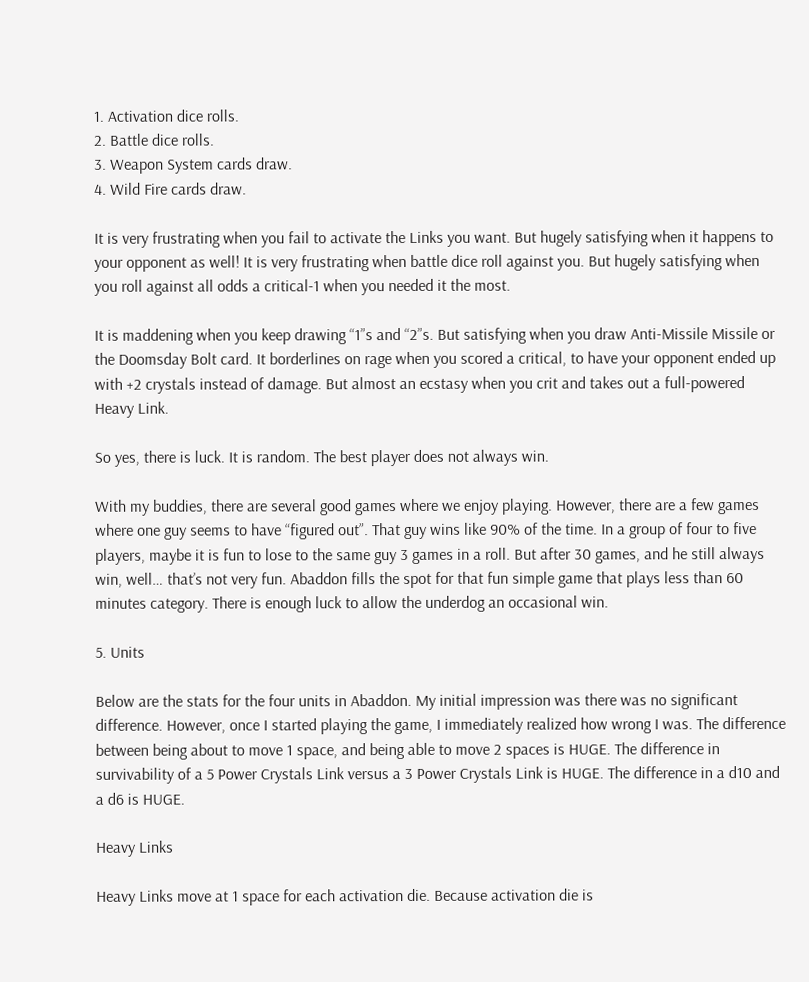1. Activation dice rolls.
2. Battle dice rolls.
3. Weapon System cards draw.
4. Wild Fire cards draw.

It is very frustrating when you fail to activate the Links you want. But hugely satisfying when it happens to your opponent as well! It is very frustrating when battle dice roll against you. But hugely satisfying when you roll against all odds a critical-1 when you needed it the most.

It is maddening when you keep drawing “1”s and “2”s. But satisfying when you draw Anti-Missile Missile or the Doomsday Bolt card. It borderlines on rage when you scored a critical, to have your opponent ended up with +2 crystals instead of damage. But almost an ecstasy when you crit and takes out a full-powered Heavy Link.

So yes, there is luck. It is random. The best player does not always win.

With my buddies, there are several good games where we enjoy playing. However, there are a few games where one guy seems to have “figured out”. That guy wins like 90% of the time. In a group of four to five players, maybe it is fun to lose to the same guy 3 games in a roll. But after 30 games, and he still always win, well… that’s not very fun. Abaddon fills the spot for that fun simple game that plays less than 60 minutes category. There is enough luck to allow the underdog an occasional win.

5. Units

Below are the stats for the four units in Abaddon. My initial impression was there was no significant difference. However, once I started playing the game, I immediately realized how wrong I was. The difference between being about to move 1 space, and being able to move 2 spaces is HUGE. The difference in survivability of a 5 Power Crystals Link versus a 3 Power Crystals Link is HUGE. The difference in a d10 and a d6 is HUGE.

Heavy Links

Heavy Links move at 1 space for each activation die. Because activation die is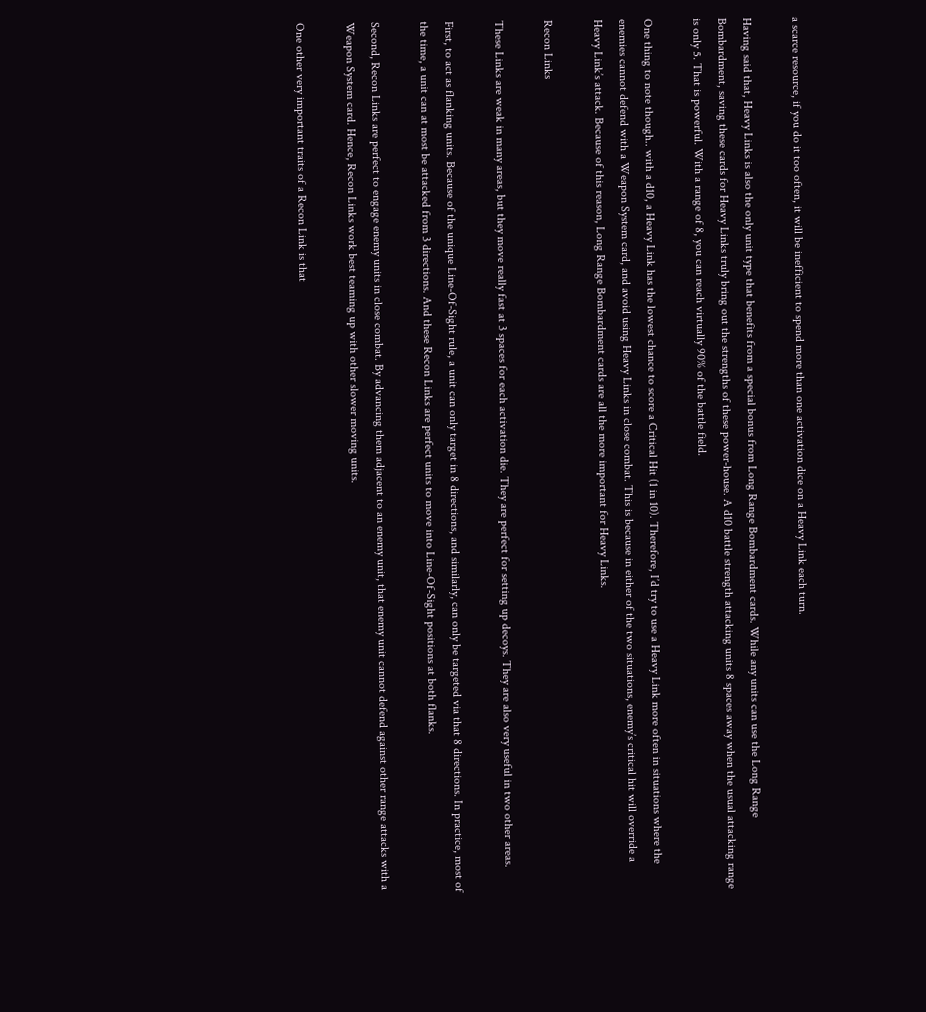a scarce resource, if you do it too often, it will be inefficient to spend more than one activation dice on a Heavy Link each turn.

Having said that, Heavy Links is also the only unit type that benefits from a special bonus from Long Range Bombardment cards. While any units can use the Long Range Bombardment, saving these cards for Heavy Links truly bring out the strengths of these power-house. A d10 battle strength attacking units 8 spaces away when the usual attacking range is only 5. That is powerful. With a range of 8, you can reach virtually 90% of the battle field.

One thing to note though.. with a d10, a Heavy Link has the lowest chance to score a Critical Hit (1 in 10). Therefore, I’d try to use a Heavy Link more often in situations where the enemies cannot defend with a Weapon System card, and avoid using Heavy Links in close combat. This is because in either of the two situations, enemy’s critical hit will override a Heavy Link’s attack. Because of this reason, Long Range Bombardment cards are all the more important for Heavy Links.

Recon Links

These Links are weak in many areas, but they move really fast at 3 spaces for each activation die. They are perfect for setting up decoys. They are also very useful in two other areas.

First, to act as flanking units. Because of the unique Line-Of-Sight rule, a unit can only target in 8 directions, and similarly, can only be targeted via that 8 directions. In practice, most of the time, a unit can at most be attacked from 3 directions. And these Recon Links are perfect units to move into Line-Of-Sight positions at both flanks.

Second, Recon Links are perfect to engage enemy units in close combat. By advancing them adjacent to an enemy unit, that enemy unit cannot defend against other range attacks with a Weapon System card. Hence, Recon Links work best teaming up with other slower moving units.

One other very important traits of a Recon Link is that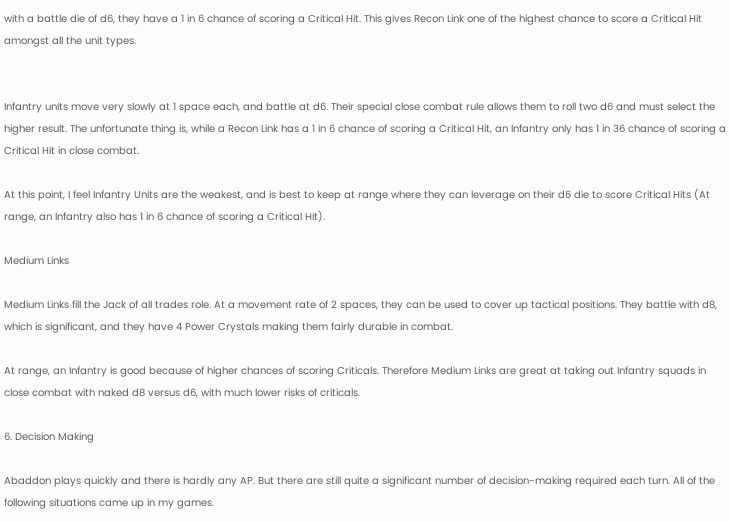with a battle die of d6, they have a 1 in 6 chance of scoring a Critical Hit. This gives Recon Link one of the highest chance to score a Critical Hit amongst all the unit types.


Infantry units move very slowly at 1 space each, and battle at d6. Their special close combat rule allows them to roll two d6 and must select the higher result. The unfortunate thing is, while a Recon Link has a 1 in 6 chance of scoring a Critical Hit, an Infantry only has 1 in 36 chance of scoring a Critical Hit in close combat.

At this point, I feel Infantry Units are the weakest, and is best to keep at range where they can leverage on their d6 die to score Critical Hits (At range, an Infantry also has 1 in 6 chance of scoring a Critical Hit).

Medium Links

Medium Links fill the Jack of all trades role. At a movement rate of 2 spaces, they can be used to cover up tactical positions. They battle with d8, which is significant, and they have 4 Power Crystals making them fairly durable in combat.

At range, an Infantry is good because of higher chances of scoring Criticals. Therefore Medium Links are great at taking out Infantry squads in close combat with naked d8 versus d6, with much lower risks of criticals.

6. Decision Making

Abaddon plays quickly and there is hardly any AP. But there are still quite a significant number of decision-making required each turn. All of the following situations came up in my games.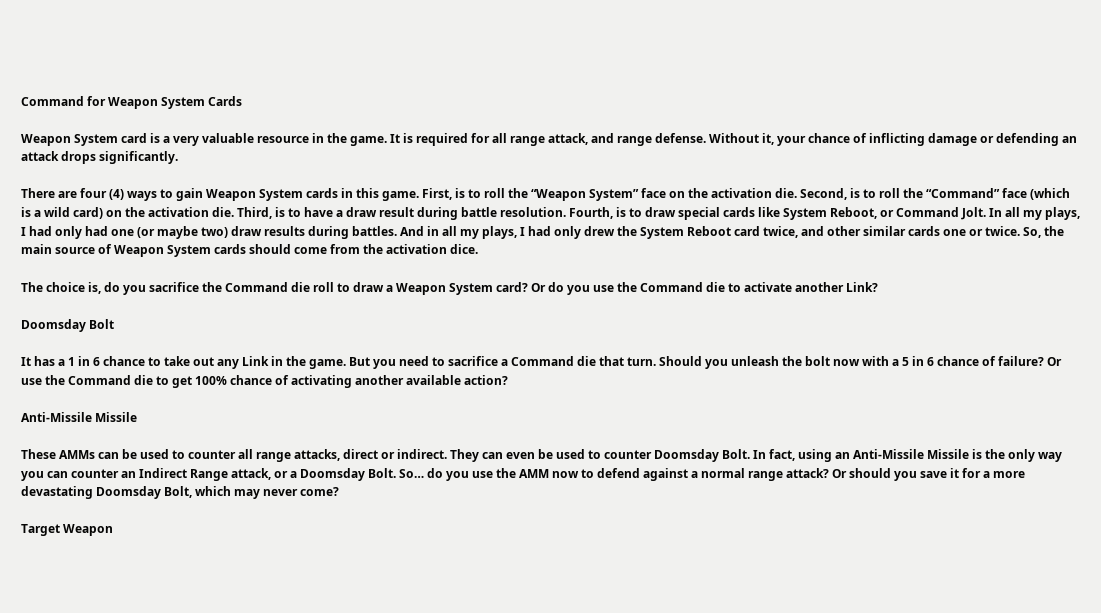Command for Weapon System Cards

Weapon System card is a very valuable resource in the game. It is required for all range attack, and range defense. Without it, your chance of inflicting damage or defending an attack drops significantly.

There are four (4) ways to gain Weapon System cards in this game. First, is to roll the “Weapon System” face on the activation die. Second, is to roll the “Command” face (which is a wild card) on the activation die. Third, is to have a draw result during battle resolution. Fourth, is to draw special cards like System Reboot, or Command Jolt. In all my plays, I had only had one (or maybe two) draw results during battles. And in all my plays, I had only drew the System Reboot card twice, and other similar cards one or twice. So, the main source of Weapon System cards should come from the activation dice.

The choice is, do you sacrifice the Command die roll to draw a Weapon System card? Or do you use the Command die to activate another Link?

Doomsday Bolt

It has a 1 in 6 chance to take out any Link in the game. But you need to sacrifice a Command die that turn. Should you unleash the bolt now with a 5 in 6 chance of failure? Or use the Command die to get 100% chance of activating another available action?

Anti-Missile Missile

These AMMs can be used to counter all range attacks, direct or indirect. They can even be used to counter Doomsday Bolt. In fact, using an Anti-Missile Missile is the only way you can counter an Indirect Range attack, or a Doomsday Bolt. So… do you use the AMM now to defend against a normal range attack? Or should you save it for a more devastating Doomsday Bolt, which may never come?

Target Weapon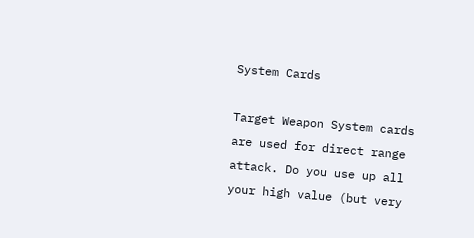System Cards

Target Weapon System cards are used for direct range attack. Do you use up all your high value (but very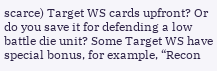scarce) Target WS cards upfront? Or do you save it for defending a low battle die unit? Some Target WS have special bonus, for example, “Recon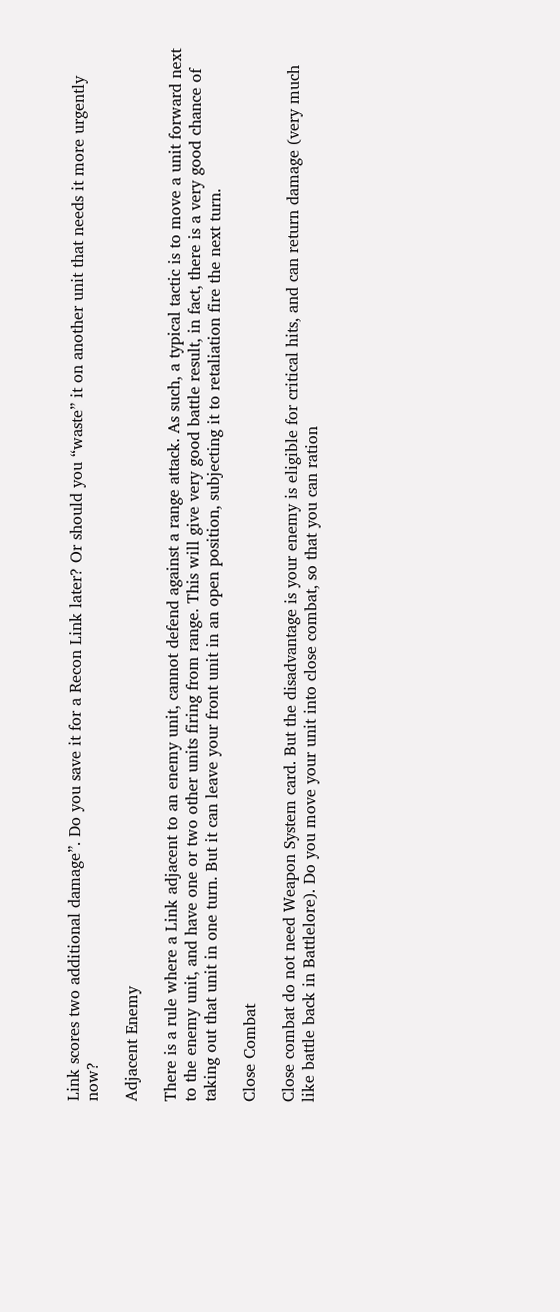Link scores two additional damage”. Do you save it for a Recon Link later? Or should you “waste” it on another unit that needs it more urgently now?

Adjacent Enemy

There is a rule where a Link adjacent to an enemy unit, cannot defend against a range attack. As such, a typical tactic is to move a unit forward next to the enemy unit, and have one or two other units firing from range. This will give very good battle result, in fact, there is a very good chance of taking out that unit in one turn. But it can leave your front unit in an open position, subjecting it to retaliation fire the next turn.

Close Combat

Close combat do not need Weapon System card. But the disadvantage is your enemy is eligible for critical hits, and can return damage (very much like battle back in Battlelore). Do you move your unit into close combat, so that you can ration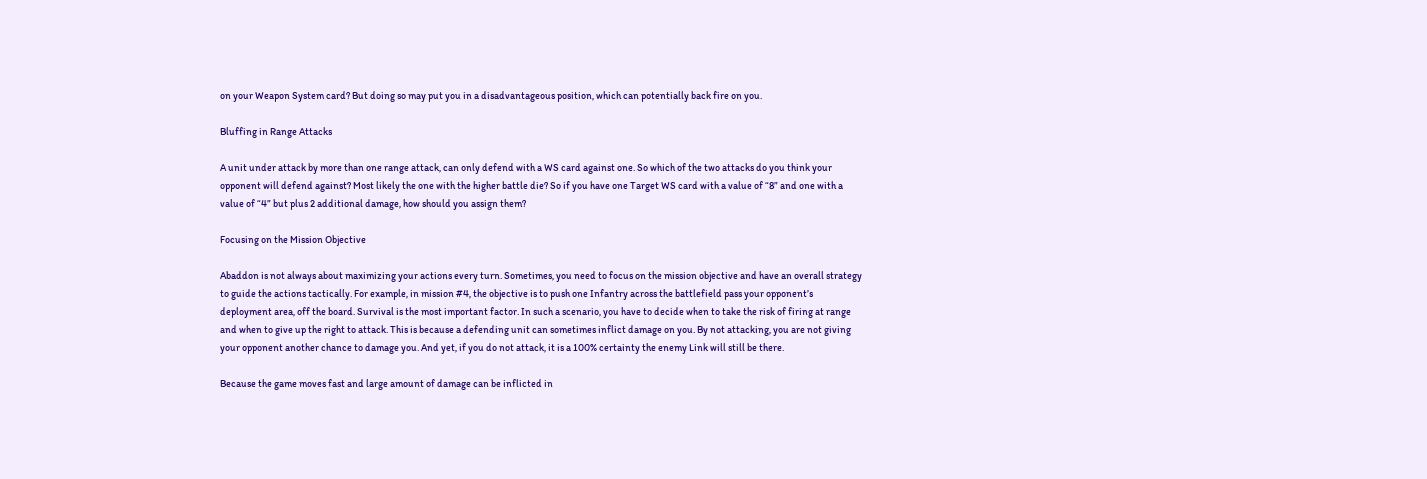on your Weapon System card? But doing so may put you in a disadvantageous position, which can potentially back fire on you.

Bluffing in Range Attacks

A unit under attack by more than one range attack, can only defend with a WS card against one. So which of the two attacks do you think your opponent will defend against? Most likely the one with the higher battle die? So if you have one Target WS card with a value of “8” and one with a value of “4” but plus 2 additional damage, how should you assign them?

Focusing on the Mission Objective

Abaddon is not always about maximizing your actions every turn. Sometimes, you need to focus on the mission objective and have an overall strategy to guide the actions tactically. For example, in mission #4, the objective is to push one Infantry across the battlefield pass your opponent’s deployment area, off the board. Survival is the most important factor. In such a scenario, you have to decide when to take the risk of firing at range and when to give up the right to attack. This is because a defending unit can sometimes inflict damage on you. By not attacking, you are not giving your opponent another chance to damage you. And yet, if you do not attack, it is a 100% certainty the enemy Link will still be there.

Because the game moves fast and large amount of damage can be inflicted in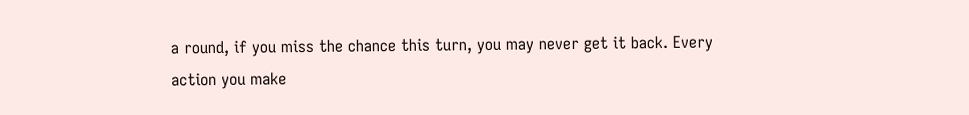a round, if you miss the chance this turn, you may never get it back. Every action you make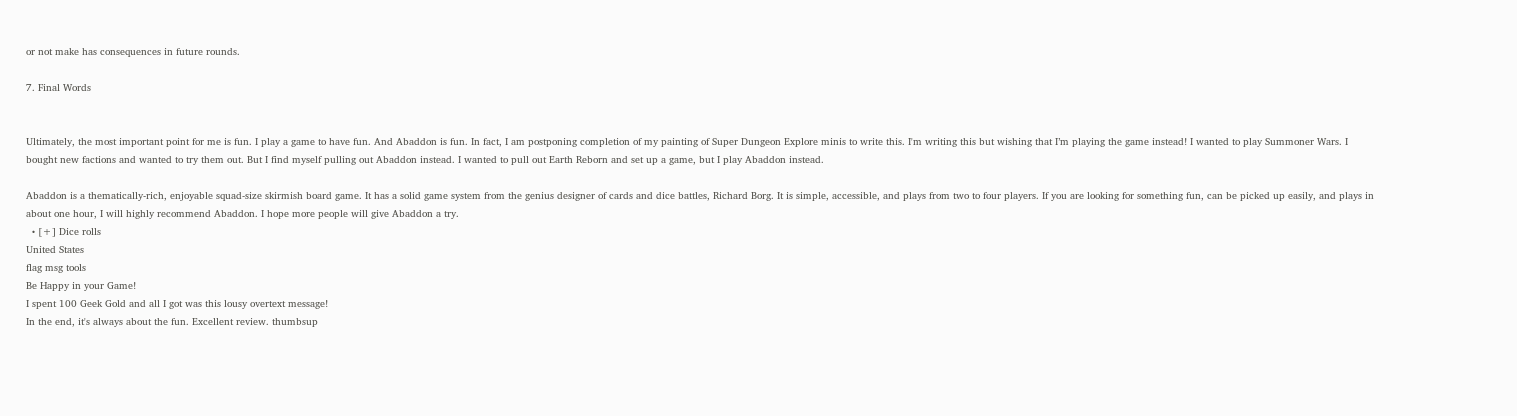or not make has consequences in future rounds.

7. Final Words


Ultimately, the most important point for me is fun. I play a game to have fun. And Abaddon is fun. In fact, I am postponing completion of my painting of Super Dungeon Explore minis to write this. I'm writing this but wishing that I’m playing the game instead! I wanted to play Summoner Wars. I bought new factions and wanted to try them out. But I find myself pulling out Abaddon instead. I wanted to pull out Earth Reborn and set up a game, but I play Abaddon instead.

Abaddon is a thematically-rich, enjoyable squad-size skirmish board game. It has a solid game system from the genius designer of cards and dice battles, Richard Borg. It is simple, accessible, and plays from two to four players. If you are looking for something fun, can be picked up easily, and plays in about one hour, I will highly recommend Abaddon. I hope more people will give Abaddon a try.
  • [+] Dice rolls
United States
flag msg tools
Be Happy in your Game!
I spent 100 Geek Gold and all I got was this lousy overtext message!
In the end, it's always about the fun. Excellent review. thumbsup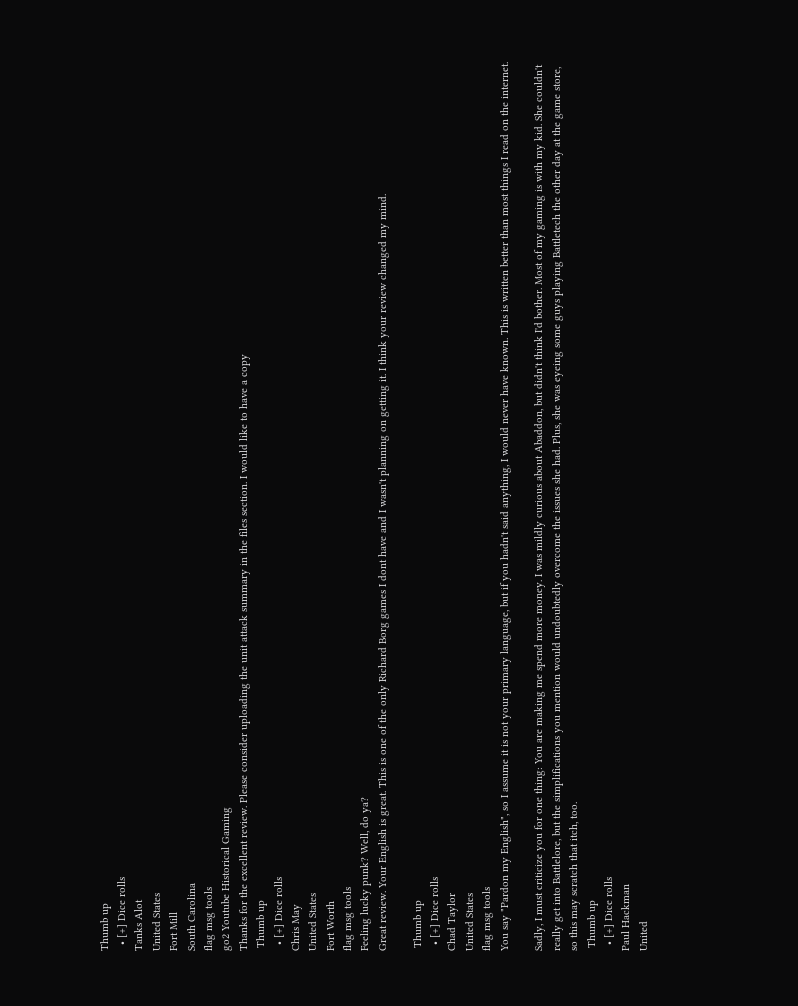Thumb up
  • [+] Dice rolls
Tanks Alot
United States
Fort Mill
South Carolina
flag msg tools
go2 Youtube Historical Gaming
Thanks for the excellent review. Please consider uploading the unit attack summary in the files section. I would like to have a copy
 Thumb up
  • [+] Dice rolls
Chris May
United States
Fort Worth
flag msg tools
Feeling lucky punk? Well, do ya?
Great review. Your English is great. This is one of the only Richard Borg games I dont have and I wasn't planning on getting it. I think your review changed my mind.

 Thumb up
  • [+] Dice rolls
Chad Taylor
United States
flag msg tools
You say "Pardon my English", so I assume it is not your primary language, but if you hadn't said anything, I would never have known. This is written better than most things I read on the internet.

Sadly, I must criticize you for one thing: You are making me spend more money. I was mildly curious about Abaddon, but didn't think I'd bother. Most of my gaming is with my kid. She couldn't really get into Battlelore, but the simplifications you mention would undoubtedly overcome the issues she had. Plus, she was eyeing some guys playing Battletech the other day at the game store, so this may scratch that itch, too.
 Thumb up
  • [+] Dice rolls
Paul Hackman
United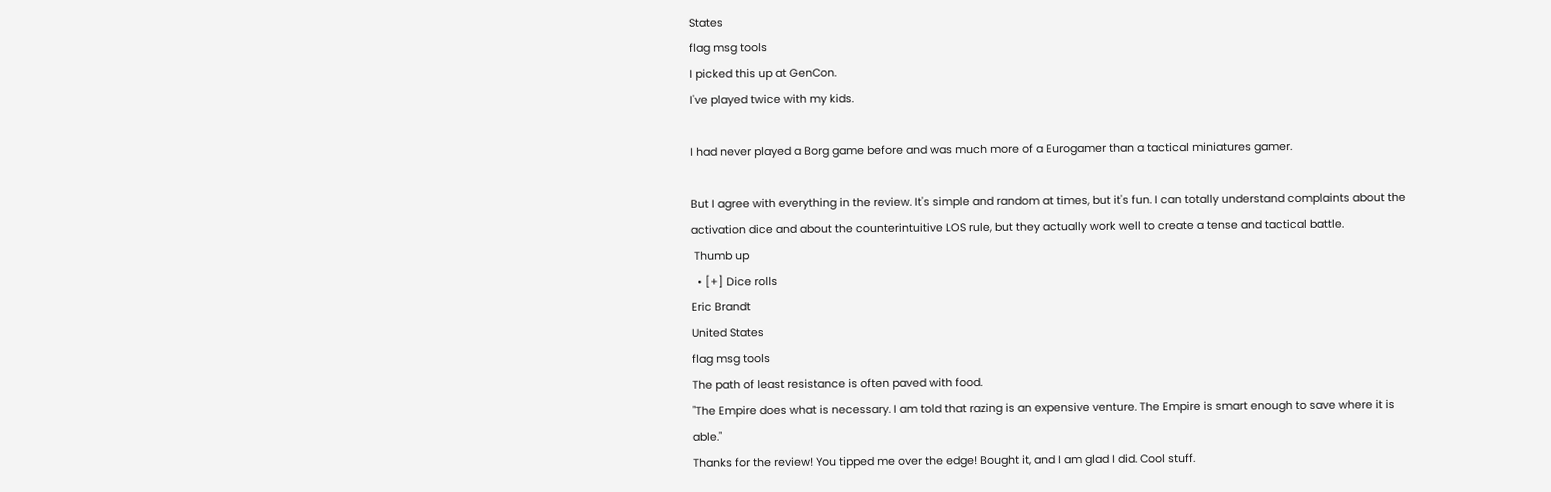States
flag msg tools
I picked this up at GenCon.
I've played twice with my kids.

I had never played a Borg game before and was much more of a Eurogamer than a tactical miniatures gamer.

But I agree with everything in the review. It's simple and random at times, but it's fun. I can totally understand complaints about the activation dice and about the counterintuitive LOS rule, but they actually work well to create a tense and tactical battle.
 Thumb up
  • [+] Dice rolls
Eric Brandt
United States
flag msg tools
The path of least resistance is often paved with food.
"The Empire does what is necessary. I am told that razing is an expensive venture. The Empire is smart enough to save where it is able."
Thanks for the review! You tipped me over the edge! Bought it, and I am glad I did. Cool stuff.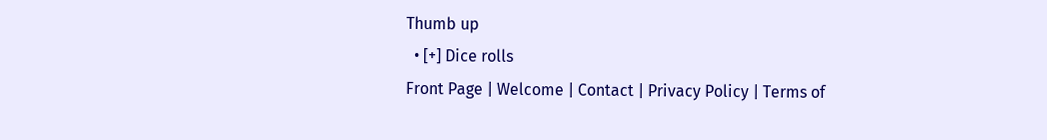Thumb up
  • [+] Dice rolls
Front Page | Welcome | Contact | Privacy Policy | Terms of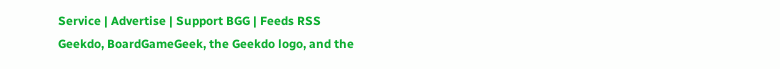Service | Advertise | Support BGG | Feeds RSS
Geekdo, BoardGameGeek, the Geekdo logo, and the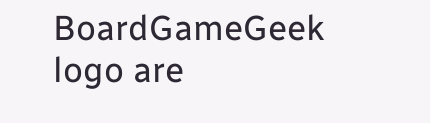BoardGameGeek logo are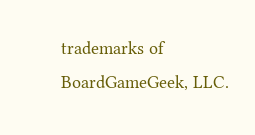trademarks of BoardGameGeek, LLC.